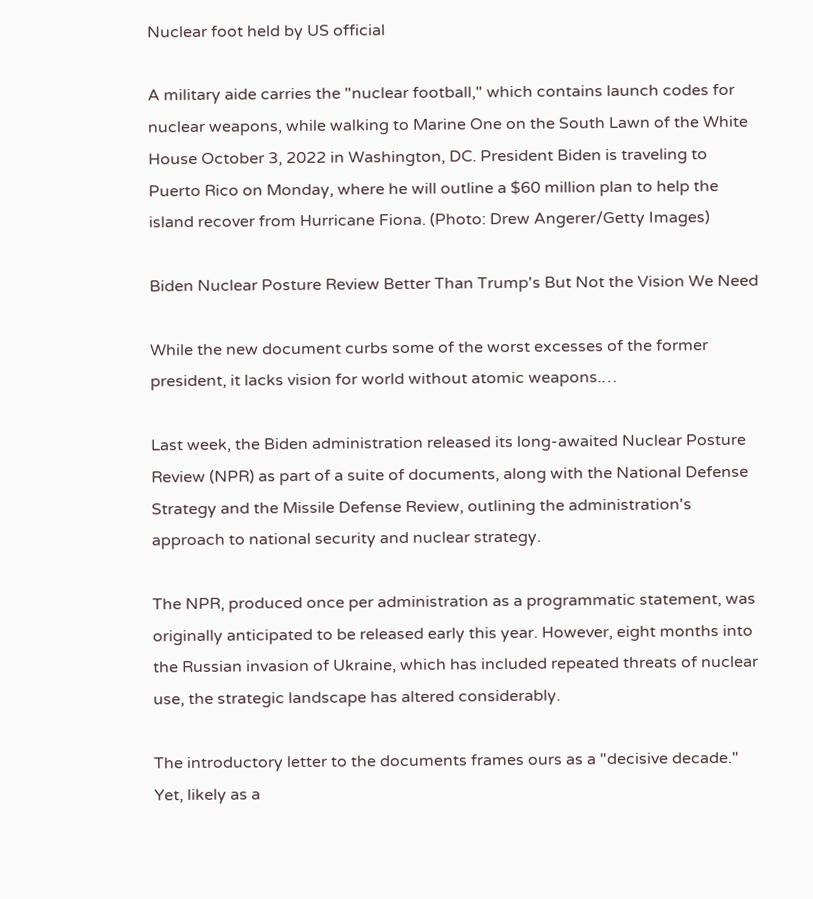Nuclear foot held by US official

A military aide carries the "nuclear football," which contains launch codes for nuclear weapons, while walking to Marine One on the South Lawn of the White House October 3, 2022 in Washington, DC. President Biden is traveling to Puerto Rico on Monday, where he will outline a $60 million plan to help the island recover from Hurricane Fiona. (Photo: Drew Angerer/Getty Images)

Biden Nuclear Posture Review Better Than Trump's But Not the Vision We Need

While the new document curbs some of the worst excesses of the former president, it lacks vision for world without atomic weapons.…

Last week, the Biden administration released its long-awaited Nuclear Posture Review (NPR) as part of a suite of documents, along with the National Defense Strategy and the Missile Defense Review, outlining the administration's approach to national security and nuclear strategy.

The NPR, produced once per administration as a programmatic statement, was originally anticipated to be released early this year. However, eight months into the Russian invasion of Ukraine, which has included repeated threats of nuclear use, the strategic landscape has altered considerably.

The introductory letter to the documents frames ours as a "decisive decade." Yet, likely as a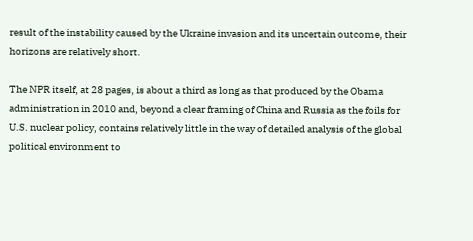result of the instability caused by the Ukraine invasion and its uncertain outcome, their horizons are relatively short.

The NPR itself, at 28 pages, is about a third as long as that produced by the Obama administration in 2010 and, beyond a clear framing of China and Russia as the foils for U.S. nuclear policy, contains relatively little in the way of detailed analysis of the global political environment to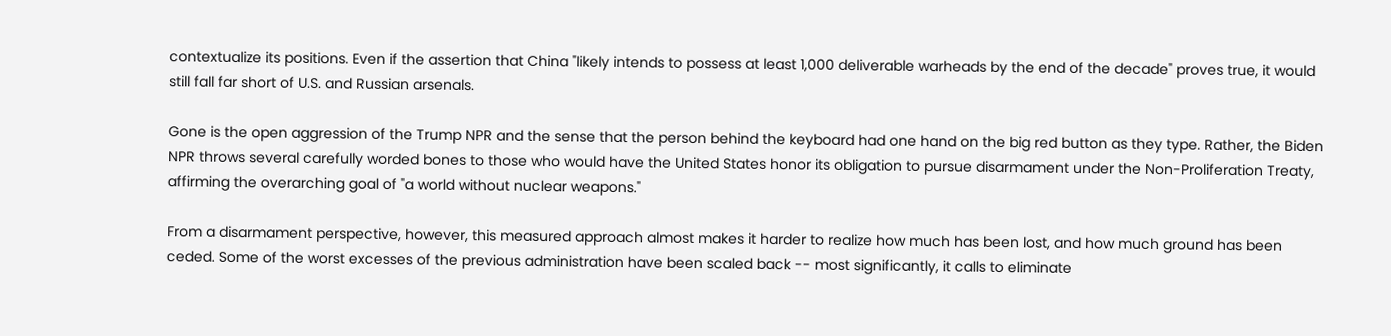contextualize its positions. Even if the assertion that China "likely intends to possess at least 1,000 deliverable warheads by the end of the decade" proves true, it would still fall far short of U.S. and Russian arsenals.

Gone is the open aggression of the Trump NPR and the sense that the person behind the keyboard had one hand on the big red button as they type. Rather, the Biden NPR throws several carefully worded bones to those who would have the United States honor its obligation to pursue disarmament under the Non-Proliferation Treaty, affirming the overarching goal of "a world without nuclear weapons."

From a disarmament perspective, however, this measured approach almost makes it harder to realize how much has been lost, and how much ground has been ceded. Some of the worst excesses of the previous administration have been scaled back -- most significantly, it calls to eliminate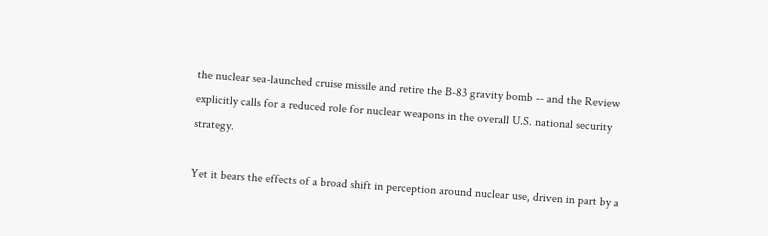the nuclear sea-launched cruise missile and retire the B-83 gravity bomb -- and the Review explicitly calls for a reduced role for nuclear weapons in the overall U.S. national security strategy.

Yet it bears the effects of a broad shift in perception around nuclear use, driven in part by a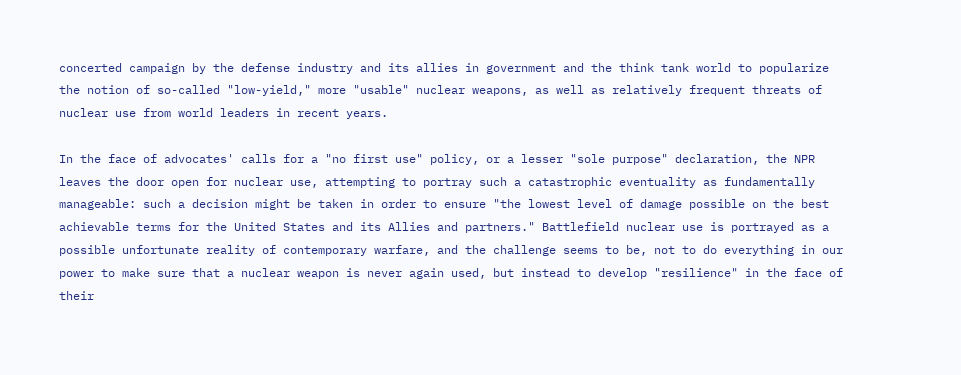concerted campaign by the defense industry and its allies in government and the think tank world to popularize the notion of so-called "low-yield," more "usable" nuclear weapons, as well as relatively frequent threats of nuclear use from world leaders in recent years.

In the face of advocates' calls for a "no first use" policy, or a lesser "sole purpose" declaration, the NPR leaves the door open for nuclear use, attempting to portray such a catastrophic eventuality as fundamentally manageable: such a decision might be taken in order to ensure "the lowest level of damage possible on the best achievable terms for the United States and its Allies and partners." Battlefield nuclear use is portrayed as a possible unfortunate reality of contemporary warfare, and the challenge seems to be, not to do everything in our power to make sure that a nuclear weapon is never again used, but instead to develop "resilience" in the face of their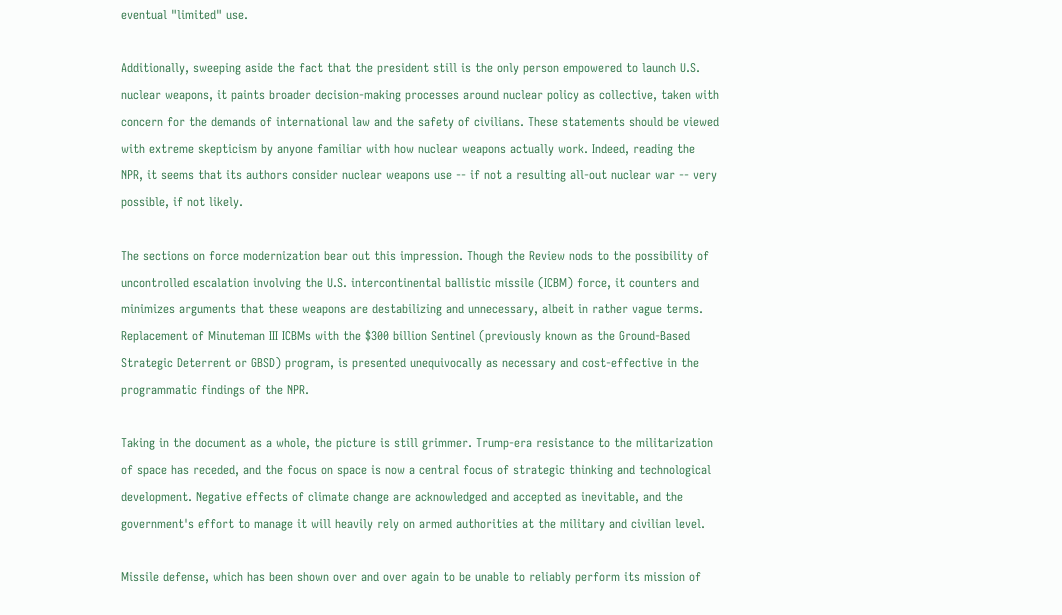eventual "limited" use.

Additionally, sweeping aside the fact that the president still is the only person empowered to launch U.S. nuclear weapons, it paints broader decision-making processes around nuclear policy as collective, taken with concern for the demands of international law and the safety of civilians. These statements should be viewed with extreme skepticism by anyone familiar with how nuclear weapons actually work. Indeed, reading the NPR, it seems that its authors consider nuclear weapons use -- if not a resulting all-out nuclear war -- very possible, if not likely.

The sections on force modernization bear out this impression. Though the Review nods to the possibility of uncontrolled escalation involving the U.S. intercontinental ballistic missile (ICBM) force, it counters and minimizes arguments that these weapons are destabilizing and unnecessary, albeit in rather vague terms. Replacement of Minuteman III ICBMs with the $300 billion Sentinel (previously known as the Ground-Based Strategic Deterrent or GBSD) program, is presented unequivocally as necessary and cost-effective in the programmatic findings of the NPR.

Taking in the document as a whole, the picture is still grimmer. Trump-era resistance to the militarization of space has receded, and the focus on space is now a central focus of strategic thinking and technological development. Negative effects of climate change are acknowledged and accepted as inevitable, and the government's effort to manage it will heavily rely on armed authorities at the military and civilian level.

Missile defense, which has been shown over and over again to be unable to reliably perform its mission of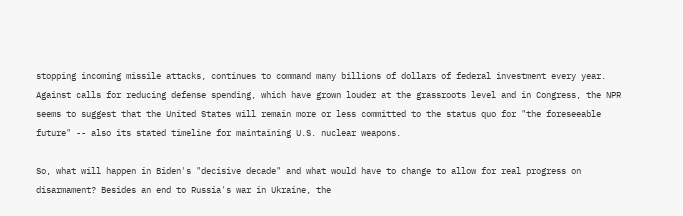stopping incoming missile attacks, continues to command many billions of dollars of federal investment every year. Against calls for reducing defense spending, which have grown louder at the grassroots level and in Congress, the NPR seems to suggest that the United States will remain more or less committed to the status quo for "the foreseeable future" -- also its stated timeline for maintaining U.S. nuclear weapons.

So, what will happen in Biden's "decisive decade" and what would have to change to allow for real progress on disarmament? Besides an end to Russia's war in Ukraine, the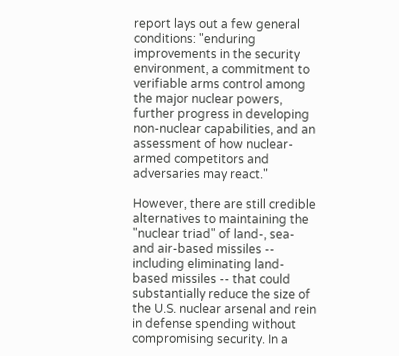report lays out a few general conditions: "enduring improvements in the security environment, a commitment to verifiable arms control among the major nuclear powers, further progress in developing non-nuclear capabilities, and an assessment of how nuclear-armed competitors and adversaries may react."

However, there are still credible alternatives to maintaining the "nuclear triad" of land-, sea- and air-based missiles -- including eliminating land-based missiles -- that could substantially reduce the size of the U.S. nuclear arsenal and rein in defense spending without compromising security. In a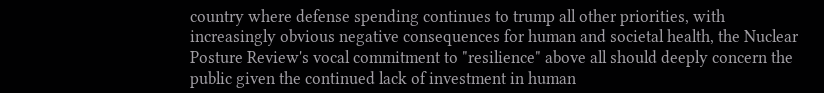country where defense spending continues to trump all other priorities, with increasingly obvious negative consequences for human and societal health, the Nuclear Posture Review's vocal commitment to "resilience" above all should deeply concern the public given the continued lack of investment in human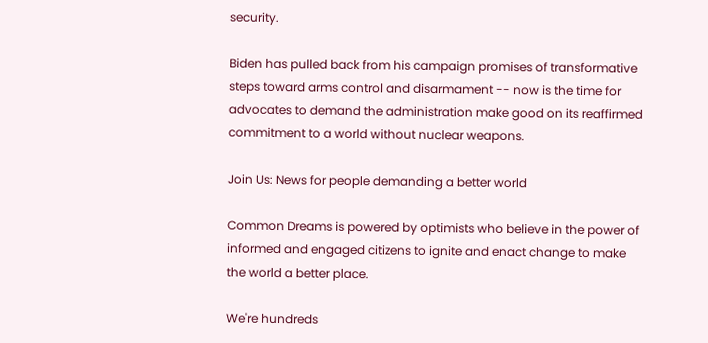security.

Biden has pulled back from his campaign promises of transformative steps toward arms control and disarmament -- now is the time for advocates to demand the administration make good on its reaffirmed commitment to a world without nuclear weapons.

Join Us: News for people demanding a better world

Common Dreams is powered by optimists who believe in the power of informed and engaged citizens to ignite and enact change to make the world a better place.

We're hundreds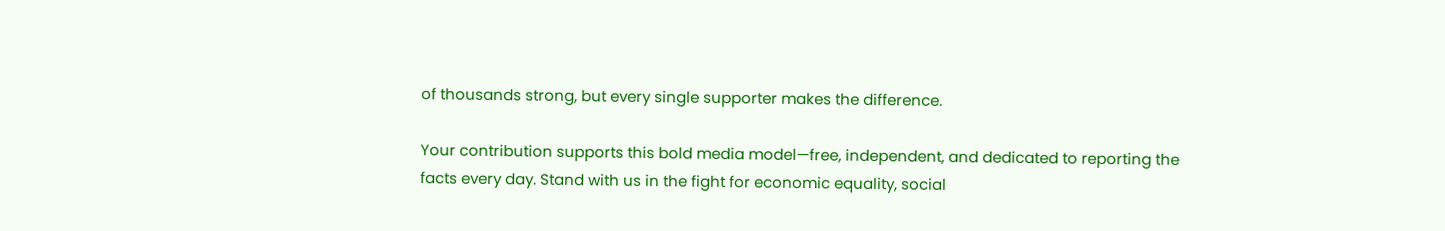of thousands strong, but every single supporter makes the difference.

Your contribution supports this bold media model—free, independent, and dedicated to reporting the facts every day. Stand with us in the fight for economic equality, social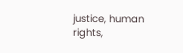justice, human rights,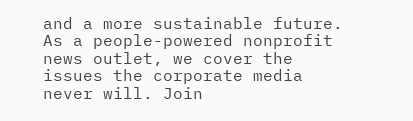and a more sustainable future. As a people-powered nonprofit news outlet, we cover the issues the corporate media never will. Join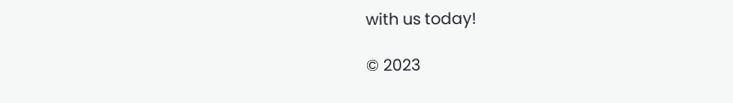with us today!

© 2023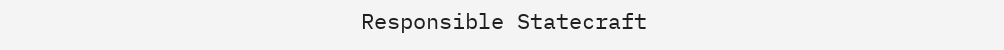Responsible Statecraft